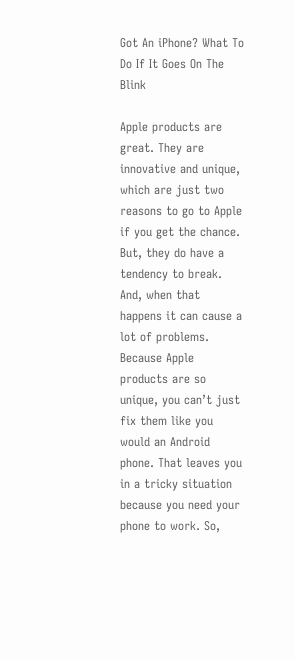Got An iPhone? What To Do If It Goes On The Blink

Apple products are great. They are innovative and unique, which are just two reasons to go to Apple if you get the chance. But, they do have a tendency to break. And, when that happens it can cause a lot of problems. Because Apple products are so unique, you can’t just fix them like you would an Android phone. That leaves you in a tricky situation because you need your phone to work. So,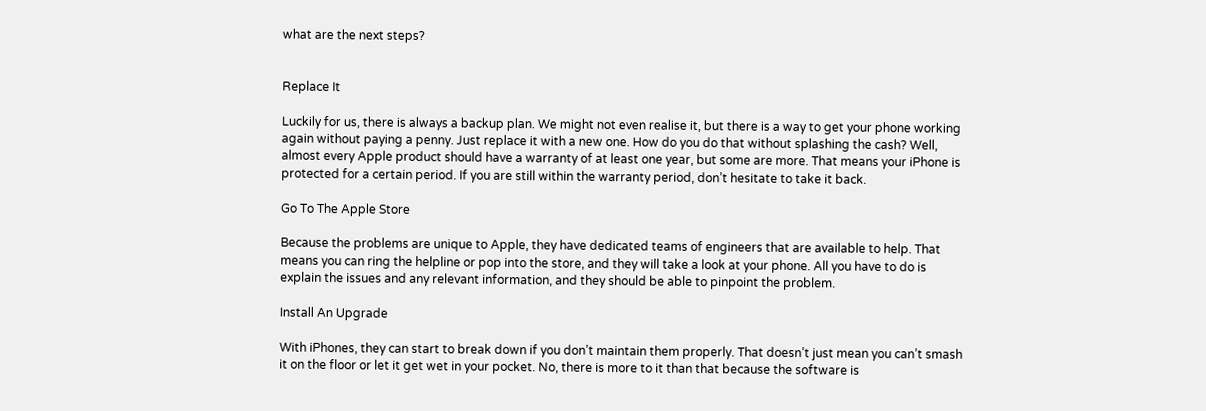what are the next steps?


Replace It

Luckily for us, there is always a backup plan. We might not even realise it, but there is a way to get your phone working again without paying a penny. Just replace it with a new one. How do you do that without splashing the cash? Well, almost every Apple product should have a warranty of at least one year, but some are more. That means your iPhone is protected for a certain period. If you are still within the warranty period, don’t hesitate to take it back.

Go To The Apple Store

Because the problems are unique to Apple, they have dedicated teams of engineers that are available to help. That means you can ring the helpline or pop into the store, and they will take a look at your phone. All you have to do is explain the issues and any relevant information, and they should be able to pinpoint the problem.

Install An Upgrade

With iPhones, they can start to break down if you don’t maintain them properly. That doesn’t just mean you can’t smash it on the floor or let it get wet in your pocket. No, there is more to it than that because the software is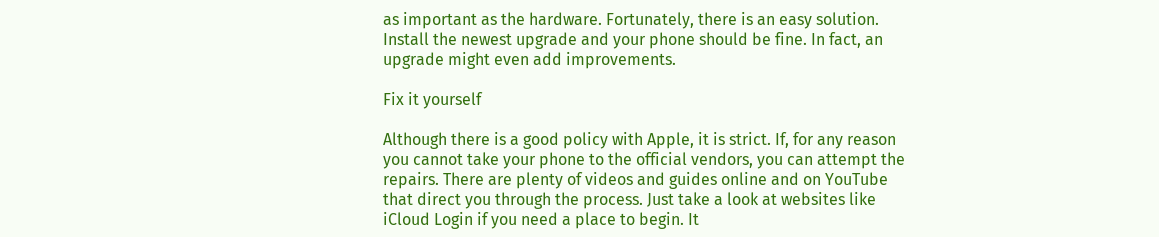as important as the hardware. Fortunately, there is an easy solution. Install the newest upgrade and your phone should be fine. In fact, an upgrade might even add improvements.

Fix it yourself

Although there is a good policy with Apple, it is strict. If, for any reason you cannot take your phone to the official vendors, you can attempt the repairs. There are plenty of videos and guides online and on YouTube that direct you through the process. Just take a look at websites like iCloud Login if you need a place to begin. It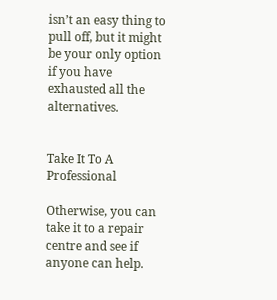isn’t an easy thing to pull off, but it might be your only option if you have exhausted all the alternatives.


Take It To A Professional

Otherwise, you can take it to a repair centre and see if anyone can help.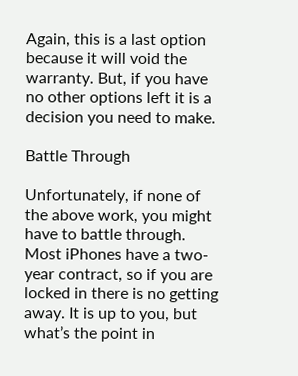Again, this is a last option because it will void the warranty. But, if you have no other options left it is a decision you need to make.

Battle Through

Unfortunately, if none of the above work, you might have to battle through. Most iPhones have a two-year contract, so if you are locked in there is no getting away. It is up to you, but what’s the point in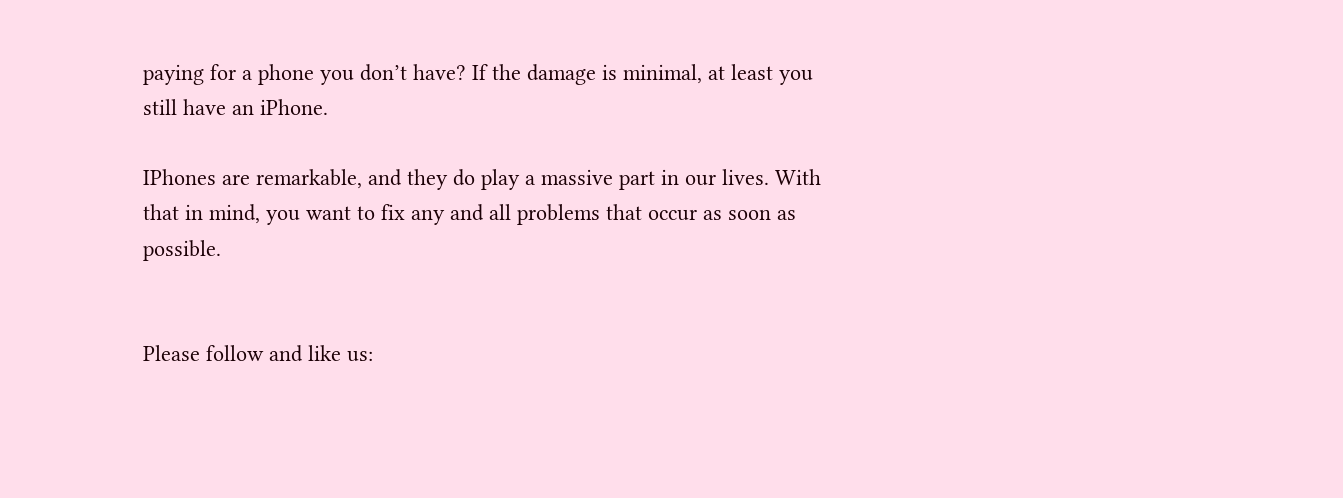paying for a phone you don’t have? If the damage is minimal, at least you still have an iPhone.

IPhones are remarkable, and they do play a massive part in our lives. With that in mind, you want to fix any and all problems that occur as soon as possible.


Please follow and like us: